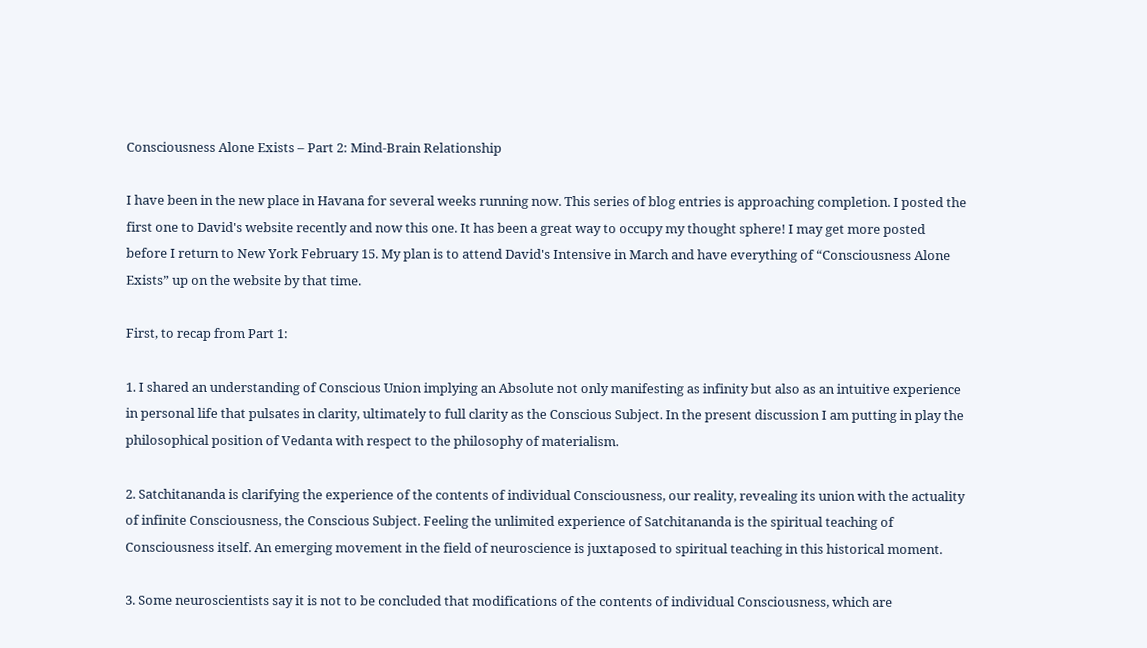Consciousness Alone Exists – Part 2: Mind-Brain Relationship

I have been in the new place in Havana for several weeks running now. This series of blog entries is approaching completion. I posted the first one to David's website recently and now this one. It has been a great way to occupy my thought sphere! I may get more posted before I return to New York February 15. My plan is to attend David's Intensive in March and have everything of “Consciousness Alone Exists” up on the website by that time.

First, to recap from Part 1:

1. I shared an understanding of Conscious Union implying an Absolute not only manifesting as infinity but also as an intuitive experience in personal life that pulsates in clarity, ultimately to full clarity as the Conscious Subject. In the present discussion I am putting in play the philosophical position of Vedanta with respect to the philosophy of materialism.

2. Satchitananda is clarifying the experience of the contents of individual Consciousness, our reality, revealing its union with the actuality of infinite Consciousness, the Conscious Subject. Feeling the unlimited experience of Satchitananda is the spiritual teaching of Consciousness itself. An emerging movement in the field of neuroscience is juxtaposed to spiritual teaching in this historical moment.

3. Some neuroscientists say it is not to be concluded that modifications of the contents of individual Consciousness, which are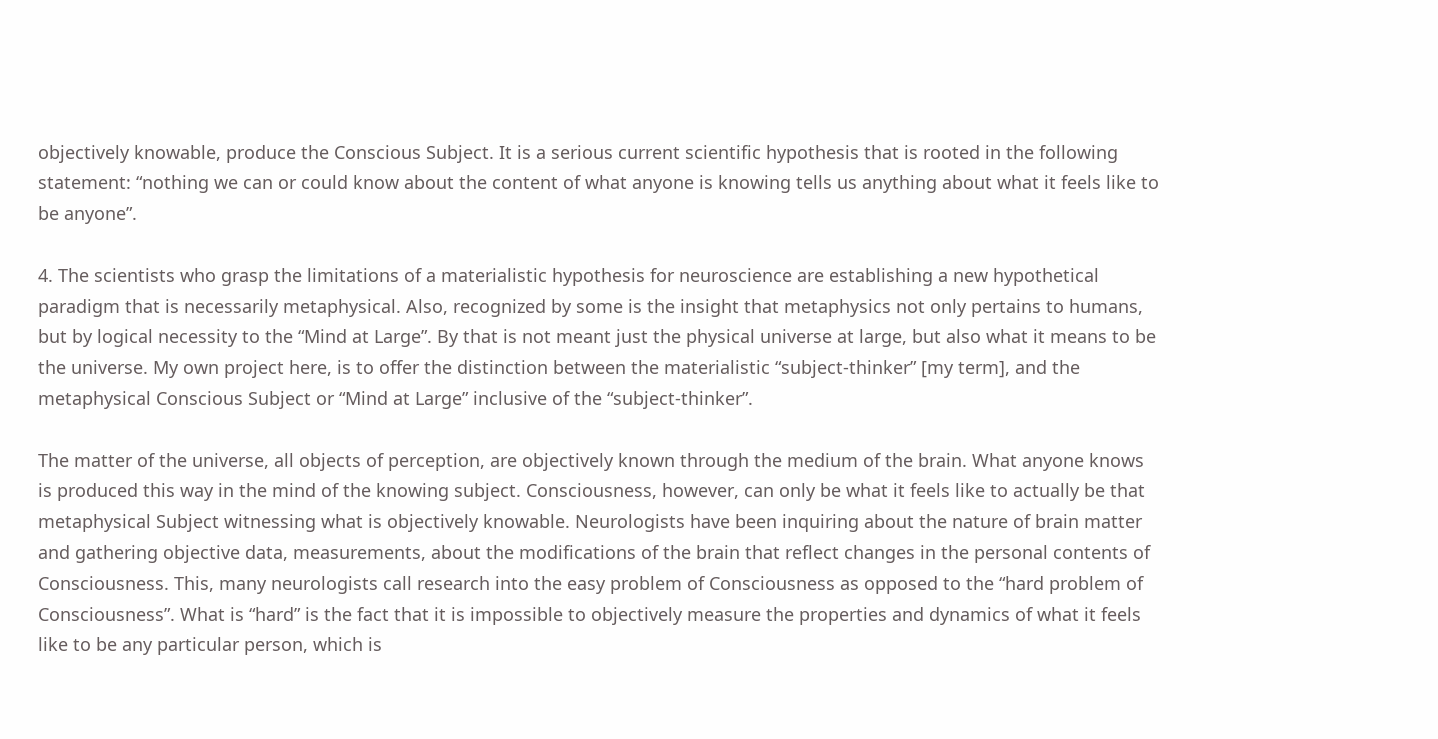objectively knowable, produce the Conscious Subject. It is a serious current scientific hypothesis that is rooted in the following statement: “nothing we can or could know about the content of what anyone is knowing tells us anything about what it feels like to be anyone”.

4. The scientists who grasp the limitations of a materialistic hypothesis for neuroscience are establishing a new hypothetical paradigm that is necessarily metaphysical. Also, recognized by some is the insight that metaphysics not only pertains to humans, but by logical necessity to the “Mind at Large”. By that is not meant just the physical universe at large, but also what it means to be the universe. My own project here, is to offer the distinction between the materialistic “subject-thinker” [my term], and the metaphysical Conscious Subject or “Mind at Large” inclusive of the “subject-thinker”.

The matter of the universe, all objects of perception, are objectively known through the medium of the brain. What anyone knows is produced this way in the mind of the knowing subject. Consciousness, however, can only be what it feels like to actually be that metaphysical Subject witnessing what is objectively knowable. Neurologists have been inquiring about the nature of brain matter and gathering objective data, measurements, about the modifications of the brain that reflect changes in the personal contents of Consciousness. This, many neurologists call research into the easy problem of Consciousness as opposed to the “hard problem of Consciousness”. What is “hard” is the fact that it is impossible to objectively measure the properties and dynamics of what it feels like to be any particular person, which is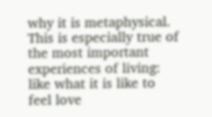why it is metaphysical. This is especially true of the most important experiences of living: like what it is like to feel love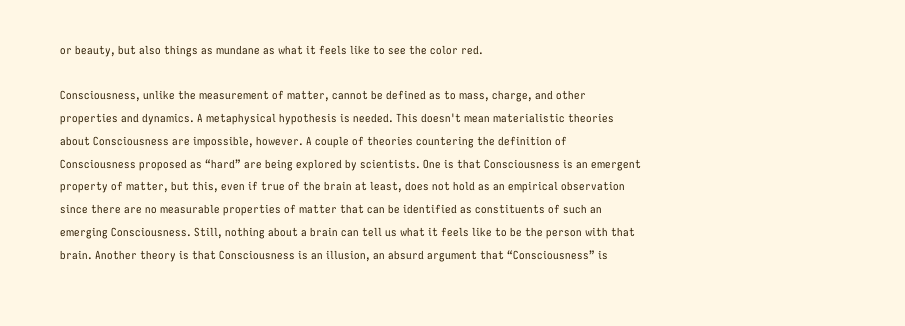or beauty, but also things as mundane as what it feels like to see the color red.

Consciousness, unlike the measurement of matter, cannot be defined as to mass, charge, and other properties and dynamics. A metaphysical hypothesis is needed. This doesn't mean materialistic theories about Consciousness are impossible, however. A couple of theories countering the definition of Consciousness proposed as “hard” are being explored by scientists. One is that Consciousness is an emergent property of matter, but this, even if true of the brain at least, does not hold as an empirical observation since there are no measurable properties of matter that can be identified as constituents of such an emerging Consciousness. Still, nothing about a brain can tell us what it feels like to be the person with that brain. Another theory is that Consciousness is an illusion, an absurd argument that “Consciousness” is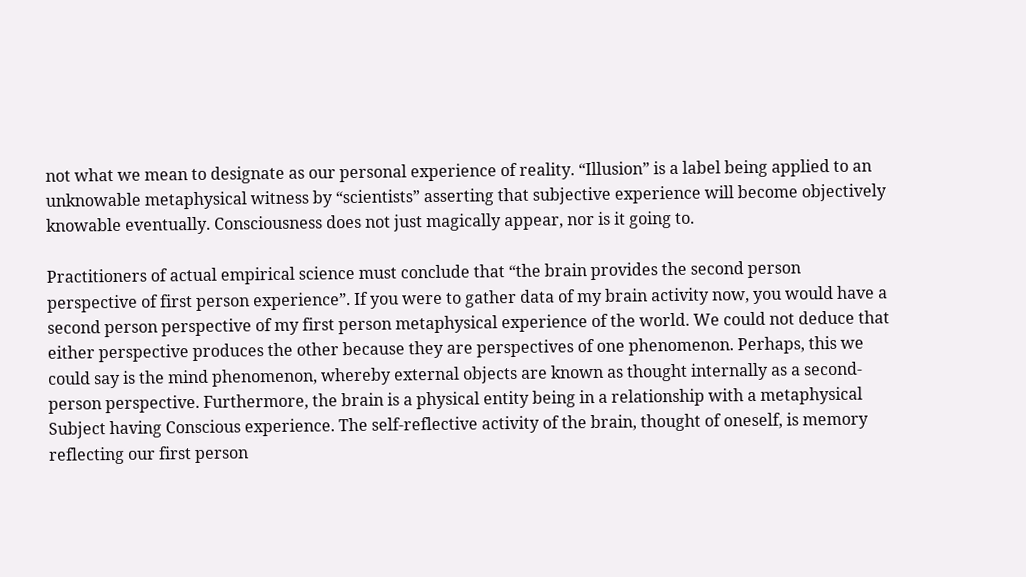not what we mean to designate as our personal experience of reality. “Illusion” is a label being applied to an unknowable metaphysical witness by “scientists” asserting that subjective experience will become objectively knowable eventually. Consciousness does not just magically appear, nor is it going to.

Practitioners of actual empirical science must conclude that “the brain provides the second person perspective of first person experience”. If you were to gather data of my brain activity now, you would have a second person perspective of my first person metaphysical experience of the world. We could not deduce that either perspective produces the other because they are perspectives of one phenomenon. Perhaps, this we could say is the mind phenomenon, whereby external objects are known as thought internally as a second-person perspective. Furthermore, the brain is a physical entity being in a relationship with a metaphysical Subject having Conscious experience. The self-reflective activity of the brain, thought of oneself, is memory reflecting our first person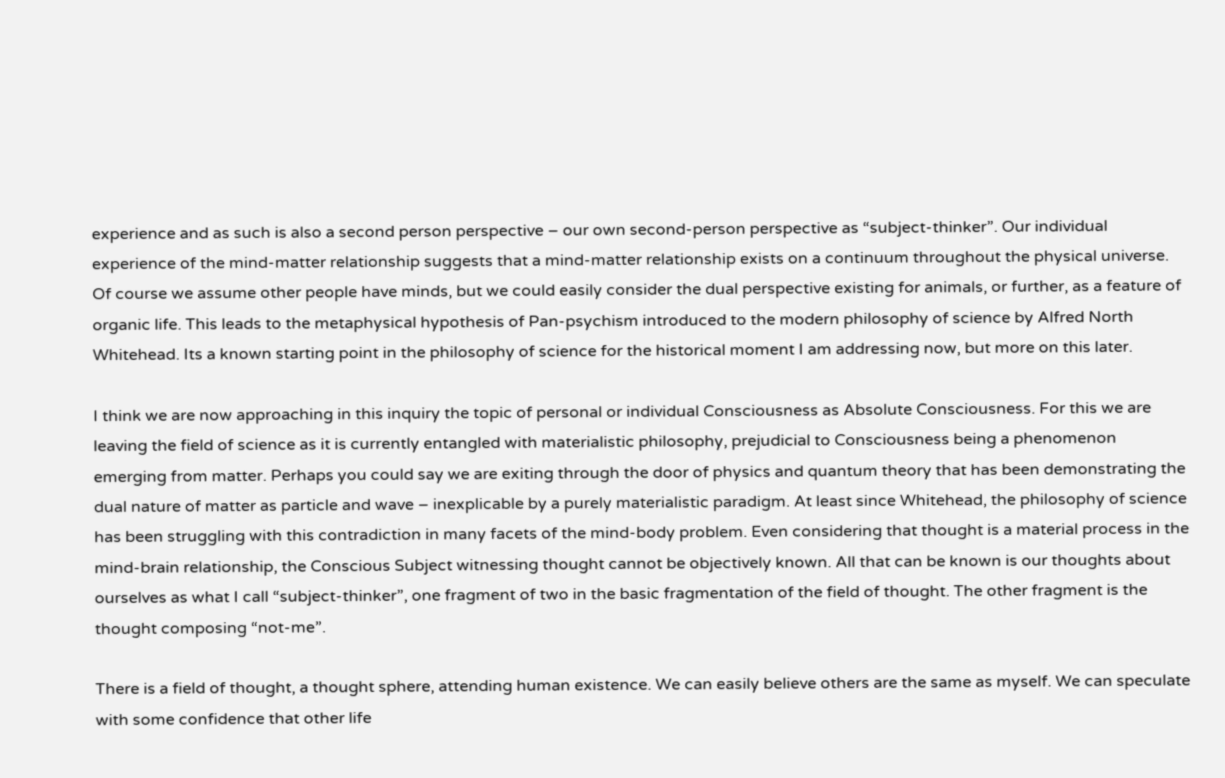experience and as such is also a second person perspective – our own second-person perspective as “subject-thinker”. Our individual experience of the mind-matter relationship suggests that a mind-matter relationship exists on a continuum throughout the physical universe. Of course we assume other people have minds, but we could easily consider the dual perspective existing for animals, or further, as a feature of organic life. This leads to the metaphysical hypothesis of Pan-psychism introduced to the modern philosophy of science by Alfred North Whitehead. Its a known starting point in the philosophy of science for the historical moment I am addressing now, but more on this later.

I think we are now approaching in this inquiry the topic of personal or individual Consciousness as Absolute Consciousness. For this we are leaving the field of science as it is currently entangled with materialistic philosophy, prejudicial to Consciousness being a phenomenon emerging from matter. Perhaps you could say we are exiting through the door of physics and quantum theory that has been demonstrating the dual nature of matter as particle and wave – inexplicable by a purely materialistic paradigm. At least since Whitehead, the philosophy of science has been struggling with this contradiction in many facets of the mind-body problem. Even considering that thought is a material process in the mind-brain relationship, the Conscious Subject witnessing thought cannot be objectively known. All that can be known is our thoughts about ourselves as what I call “subject-thinker”, one fragment of two in the basic fragmentation of the field of thought. The other fragment is the thought composing “not-me”.

There is a field of thought, a thought sphere, attending human existence. We can easily believe others are the same as myself. We can speculate with some confidence that other life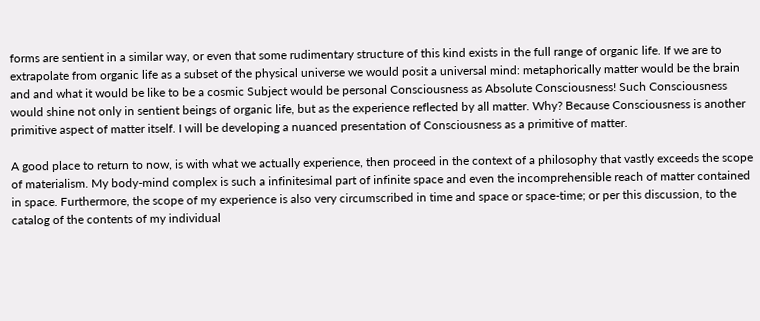forms are sentient in a similar way, or even that some rudimentary structure of this kind exists in the full range of organic life. If we are to extrapolate from organic life as a subset of the physical universe we would posit a universal mind: metaphorically matter would be the brain and and what it would be like to be a cosmic Subject would be personal Consciousness as Absolute Consciousness! Such Consciousness would shine not only in sentient beings of organic life, but as the experience reflected by all matter. Why? Because Consciousness is another primitive aspect of matter itself. I will be developing a nuanced presentation of Consciousness as a primitive of matter.

A good place to return to now, is with what we actually experience, then proceed in the context of a philosophy that vastly exceeds the scope of materialism. My body-mind complex is such a infinitesimal part of infinite space and even the incomprehensible reach of matter contained in space. Furthermore, the scope of my experience is also very circumscribed in time and space or space-time; or per this discussion, to the catalog of the contents of my individual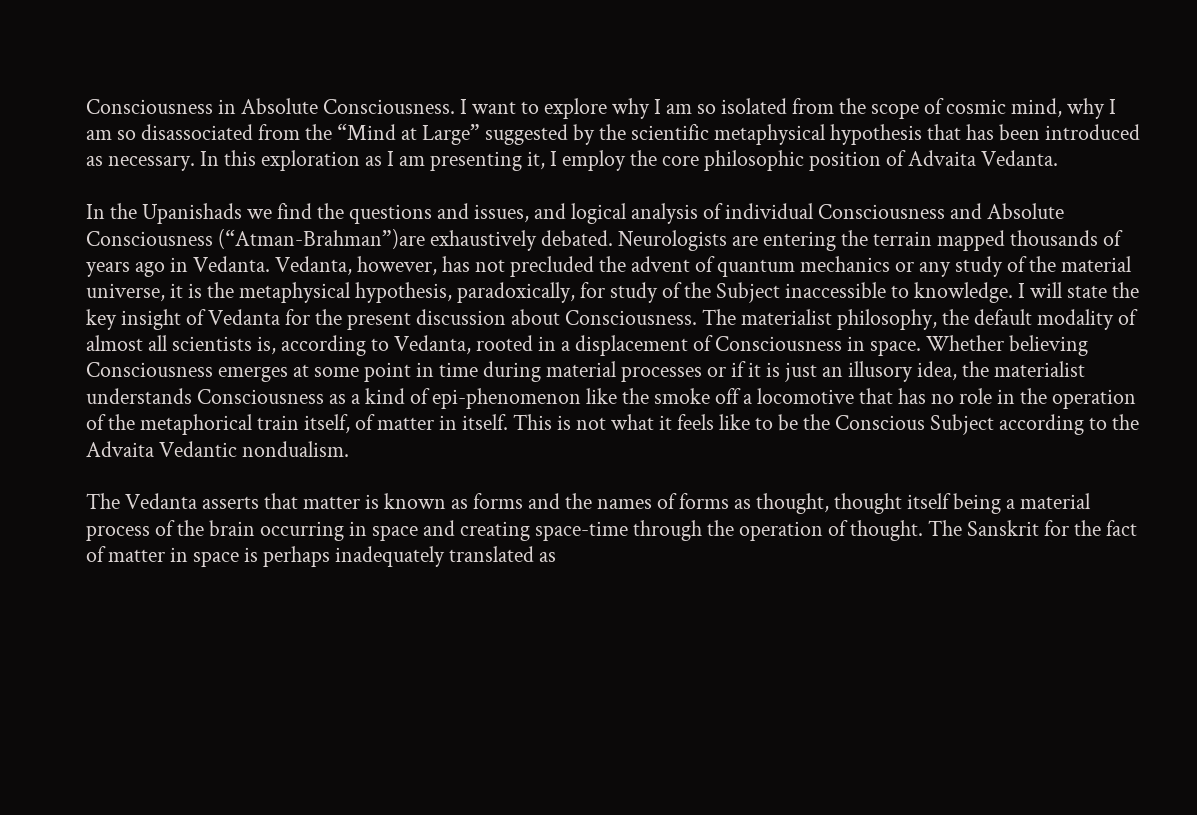Consciousness in Absolute Consciousness. I want to explore why I am so isolated from the scope of cosmic mind, why I am so disassociated from the “Mind at Large” suggested by the scientific metaphysical hypothesis that has been introduced as necessary. In this exploration as I am presenting it, I employ the core philosophic position of Advaita Vedanta.

In the Upanishads we find the questions and issues, and logical analysis of individual Consciousness and Absolute Consciousness (“Atman-Brahman”)are exhaustively debated. Neurologists are entering the terrain mapped thousands of years ago in Vedanta. Vedanta, however, has not precluded the advent of quantum mechanics or any study of the material universe, it is the metaphysical hypothesis, paradoxically, for study of the Subject inaccessible to knowledge. I will state the key insight of Vedanta for the present discussion about Consciousness. The materialist philosophy, the default modality of almost all scientists is, according to Vedanta, rooted in a displacement of Consciousness in space. Whether believing Consciousness emerges at some point in time during material processes or if it is just an illusory idea, the materialist understands Consciousness as a kind of epi-phenomenon like the smoke off a locomotive that has no role in the operation of the metaphorical train itself, of matter in itself. This is not what it feels like to be the Conscious Subject according to the Advaita Vedantic nondualism.

The Vedanta asserts that matter is known as forms and the names of forms as thought, thought itself being a material process of the brain occurring in space and creating space-time through the operation of thought. The Sanskrit for the fact of matter in space is perhaps inadequately translated as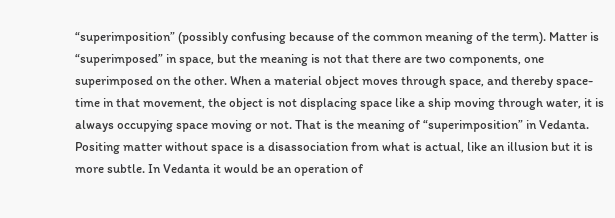“superimposition” (possibly confusing because of the common meaning of the term). Matter is “superimposed” in space, but the meaning is not that there are two components, one superimposed on the other. When a material object moves through space, and thereby space-time in that movement, the object is not displacing space like a ship moving through water, it is always occupying space moving or not. That is the meaning of “superimposition” in Vedanta. Positing matter without space is a disassociation from what is actual, like an illusion but it is more subtle. In Vedanta it would be an operation of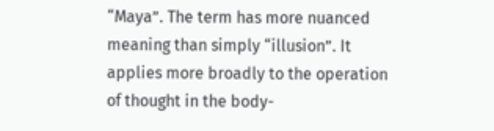“Maya”. The term has more nuanced meaning than simply “illusion”. It applies more broadly to the operation of thought in the body-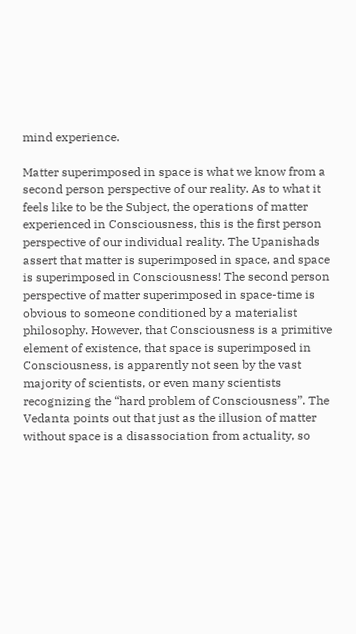mind experience.

Matter superimposed in space is what we know from a second person perspective of our reality. As to what it feels like to be the Subject, the operations of matter experienced in Consciousness, this is the first person perspective of our individual reality. The Upanishads assert that matter is superimposed in space, and space is superimposed in Consciousness! The second person perspective of matter superimposed in space-time is obvious to someone conditioned by a materialist philosophy. However, that Consciousness is a primitive element of existence, that space is superimposed in Consciousness, is apparently not seen by the vast majority of scientists, or even many scientists recognizing the “hard problem of Consciousness”. The Vedanta points out that just as the illusion of matter without space is a disassociation from actuality, so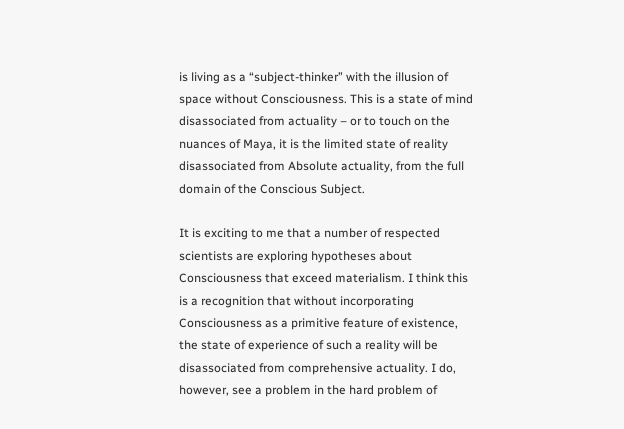is living as a “subject-thinker” with the illusion of space without Consciousness. This is a state of mind disassociated from actuality – or to touch on the nuances of Maya, it is the limited state of reality disassociated from Absolute actuality, from the full domain of the Conscious Subject.

It is exciting to me that a number of respected scientists are exploring hypotheses about Consciousness that exceed materialism. I think this is a recognition that without incorporating Consciousness as a primitive feature of existence, the state of experience of such a reality will be disassociated from comprehensive actuality. I do, however, see a problem in the hard problem of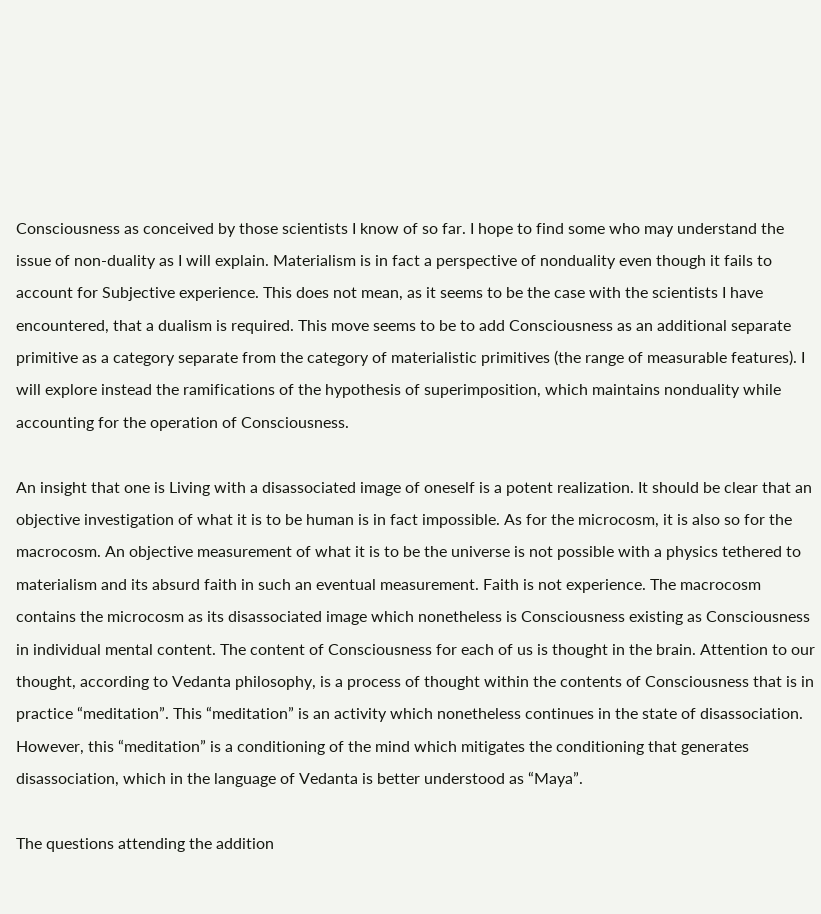Consciousness as conceived by those scientists I know of so far. I hope to find some who may understand the issue of non-duality as I will explain. Materialism is in fact a perspective of nonduality even though it fails to account for Subjective experience. This does not mean, as it seems to be the case with the scientists I have encountered, that a dualism is required. This move seems to be to add Consciousness as an additional separate primitive as a category separate from the category of materialistic primitives (the range of measurable features). I will explore instead the ramifications of the hypothesis of superimposition, which maintains nonduality while accounting for the operation of Consciousness.

An insight that one is Living with a disassociated image of oneself is a potent realization. It should be clear that an objective investigation of what it is to be human is in fact impossible. As for the microcosm, it is also so for the macrocosm. An objective measurement of what it is to be the universe is not possible with a physics tethered to materialism and its absurd faith in such an eventual measurement. Faith is not experience. The macrocosm contains the microcosm as its disassociated image which nonetheless is Consciousness existing as Consciousness in individual mental content. The content of Consciousness for each of us is thought in the brain. Attention to our thought, according to Vedanta philosophy, is a process of thought within the contents of Consciousness that is in practice “meditation”. This “meditation” is an activity which nonetheless continues in the state of disassociation. However, this “meditation” is a conditioning of the mind which mitigates the conditioning that generates disassociation, which in the language of Vedanta is better understood as “Maya”.

The questions attending the addition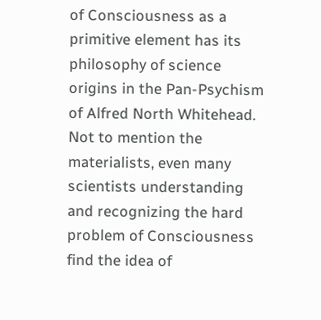of Consciousness as a primitive element has its philosophy of science origins in the Pan-Psychism of Alfred North Whitehead. Not to mention the materialists, even many scientists understanding and recognizing the hard problem of Consciousness find the idea of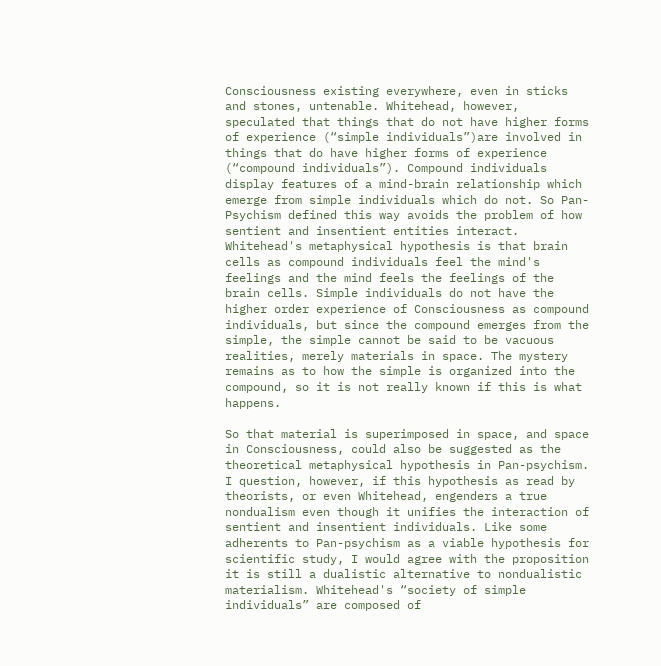Consciousness existing everywhere, even in sticks and stones, untenable. Whitehead, however, speculated that things that do not have higher forms of experience (“simple individuals”)are involved in things that do have higher forms of experience (“compound individuals”). Compound individuals display features of a mind-brain relationship which emerge from simple individuals which do not. So Pan-Psychism defined this way avoids the problem of how sentient and insentient entities interact. Whitehead's metaphysical hypothesis is that brain cells as compound individuals feel the mind's feelings and the mind feels the feelings of the brain cells. Simple individuals do not have the higher order experience of Consciousness as compound individuals, but since the compound emerges from the simple, the simple cannot be said to be vacuous realities, merely materials in space. The mystery remains as to how the simple is organized into the compound, so it is not really known if this is what happens.

So that material is superimposed in space, and space in Consciousness, could also be suggested as the theoretical metaphysical hypothesis in Pan-psychism. I question, however, if this hypothesis as read by theorists, or even Whitehead, engenders a true nondualism even though it unifies the interaction of sentient and insentient individuals. Like some adherents to Pan-psychism as a viable hypothesis for scientific study, I would agree with the proposition it is still a dualistic alternative to nondualistic materialism. Whitehead's “society of simple individuals” are composed of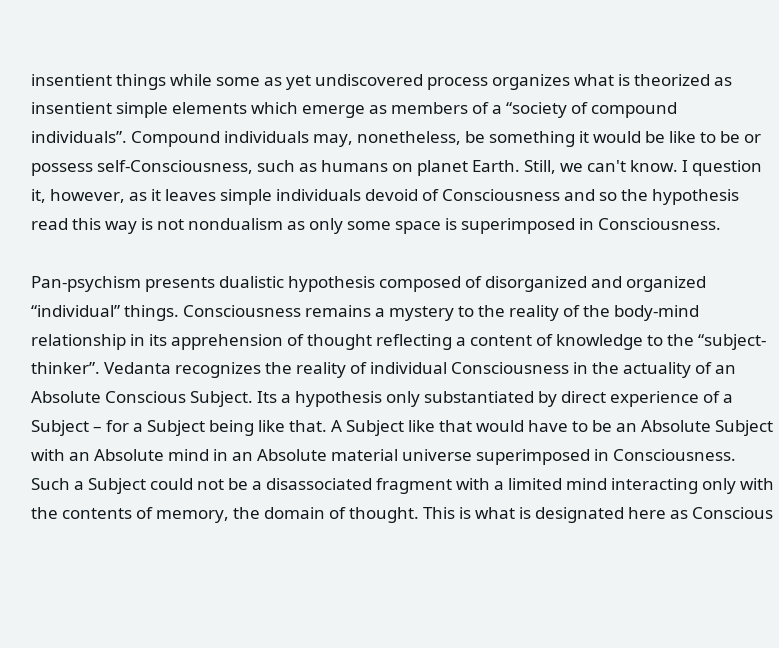insentient things while some as yet undiscovered process organizes what is theorized as insentient simple elements which emerge as members of a “society of compound individuals”. Compound individuals may, nonetheless, be something it would be like to be or possess self-Consciousness, such as humans on planet Earth. Still, we can't know. I question it, however, as it leaves simple individuals devoid of Consciousness and so the hypothesis read this way is not nondualism as only some space is superimposed in Consciousness.

Pan-psychism presents dualistic hypothesis composed of disorganized and organized “individual” things. Consciousness remains a mystery to the reality of the body-mind relationship in its apprehension of thought reflecting a content of knowledge to the “subject-thinker”. Vedanta recognizes the reality of individual Consciousness in the actuality of an Absolute Conscious Subject. Its a hypothesis only substantiated by direct experience of a Subject – for a Subject being like that. A Subject like that would have to be an Absolute Subject with an Absolute mind in an Absolute material universe superimposed in Consciousness. Such a Subject could not be a disassociated fragment with a limited mind interacting only with the contents of memory, the domain of thought. This is what is designated here as Conscious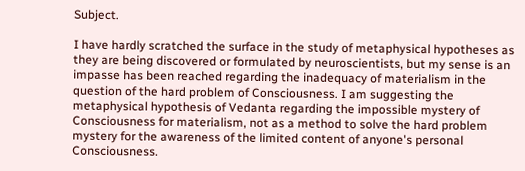Subject.

I have hardly scratched the surface in the study of metaphysical hypotheses as they are being discovered or formulated by neuroscientists, but my sense is an impasse has been reached regarding the inadequacy of materialism in the question of the hard problem of Consciousness. I am suggesting the metaphysical hypothesis of Vedanta regarding the impossible mystery of Consciousness for materialism, not as a method to solve the hard problem mystery for the awareness of the limited content of anyone's personal Consciousness.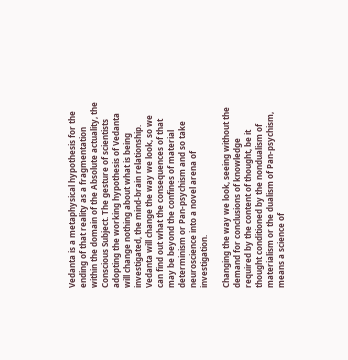Vedanta is a metaphysical hypothesis for the ending of that reality as a fragmentation within the domain of the Absolute actuality, the Conscious Subject. The gesture of scientists adopting the working hypothesis of Vedanta will change nothing about what is being investigated, the mind-brain relationship. Vedanta will change the way we look, so we can find out what the consequences of that may be beyond the confines of material determinism or Pan-psychism and so take neuroscience into a novel arena of investigation.

Changing the way we look, seeing without the demand for conclusions of knowledge required by the content of thought, be it thought conditioned by the nondualism of materialism or the dualism of Pan-psychism, means a science of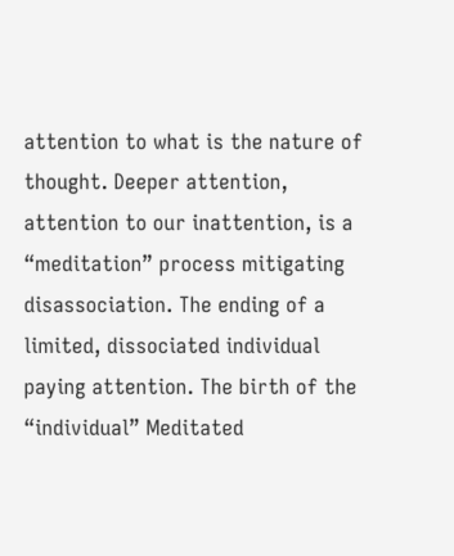attention to what is the nature of thought. Deeper attention, attention to our inattention, is a “meditation” process mitigating disassociation. The ending of a limited, dissociated individual paying attention. The birth of the “individual” Meditated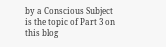by a Conscious Subject is the topic of Part 3 on this blog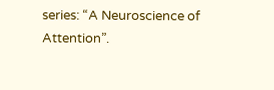series: “A Neuroscience of Attention”.